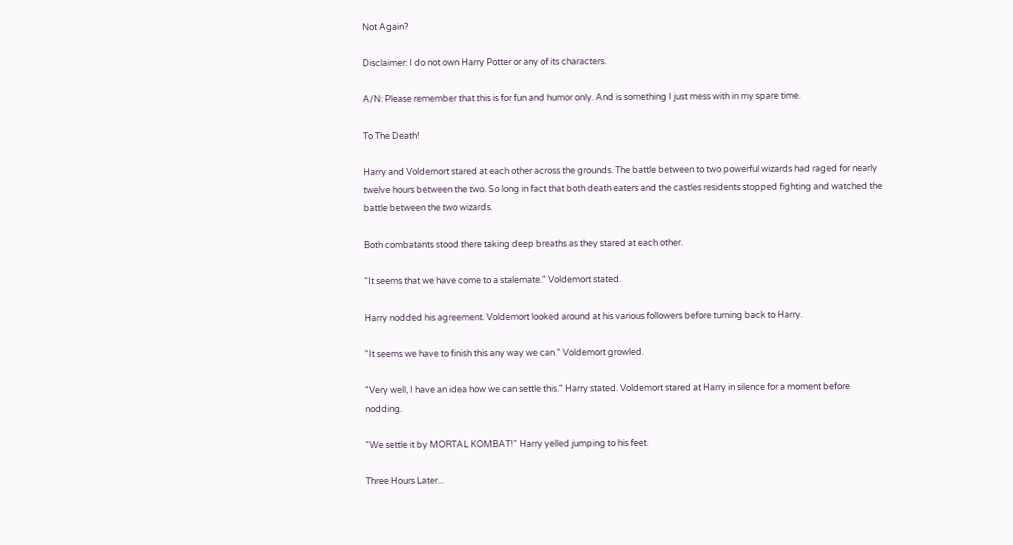Not Again?

Disclaimer: I do not own Harry Potter or any of its characters.

A/N: Please remember that this is for fun and humor only. And is something I just mess with in my spare time.

To The Death!

Harry and Voldemort stared at each other across the grounds. The battle between to two powerful wizards had raged for nearly twelve hours between the two. So long in fact that both death eaters and the castles residents stopped fighting and watched the battle between the two wizards.

Both combatants stood there taking deep breaths as they stared at each other.

"It seems that we have come to a stalemate." Voldemort stated.

Harry nodded his agreement. Voldemort looked around at his various followers before turning back to Harry.

"It seems we have to finish this any way we can." Voldemort growled.

"Very well, I have an idea how we can settle this." Harry stated. Voldemort stared at Harry in silence for a moment before nodding.

"We settle it by MORTAL KOMBAT!" Harry yelled jumping to his feet.

Three Hours Later...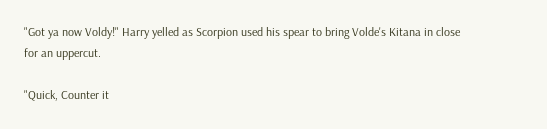"Got ya now Voldy!" Harry yelled as Scorpion used his spear to bring Volde's Kitana in close for an uppercut.

"Quick, Counter it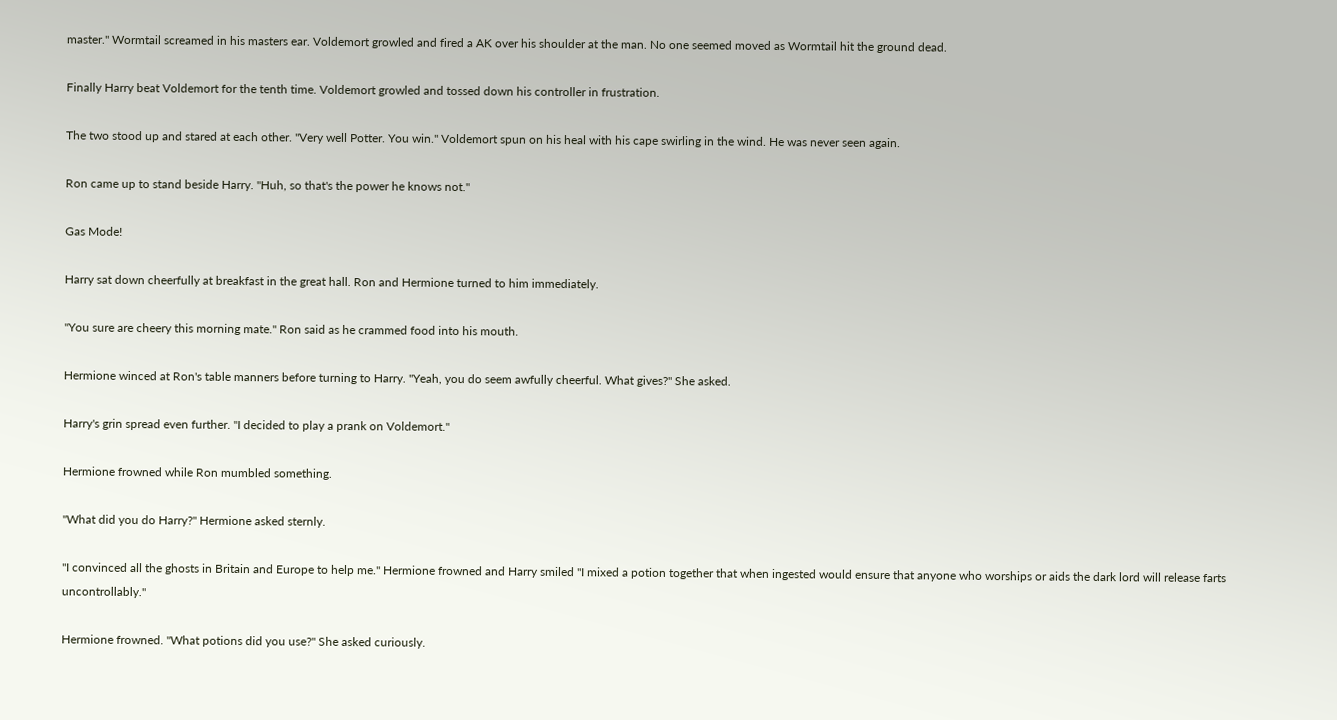master." Wormtail screamed in his masters ear. Voldemort growled and fired a AK over his shoulder at the man. No one seemed moved as Wormtail hit the ground dead.

Finally Harry beat Voldemort for the tenth time. Voldemort growled and tossed down his controller in frustration.

The two stood up and stared at each other. "Very well Potter. You win." Voldemort spun on his heal with his cape swirling in the wind. He was never seen again.

Ron came up to stand beside Harry. "Huh, so that's the power he knows not."

Gas Mode!

Harry sat down cheerfully at breakfast in the great hall. Ron and Hermione turned to him immediately.

"You sure are cheery this morning mate." Ron said as he crammed food into his mouth.

Hermione winced at Ron's table manners before turning to Harry. "Yeah, you do seem awfully cheerful. What gives?" She asked.

Harry's grin spread even further. "I decided to play a prank on Voldemort."

Hermione frowned while Ron mumbled something.

"What did you do Harry?" Hermione asked sternly.

"I convinced all the ghosts in Britain and Europe to help me." Hermione frowned and Harry smiled "I mixed a potion together that when ingested would ensure that anyone who worships or aids the dark lord will release farts uncontrollably."

Hermione frowned. "What potions did you use?" She asked curiously.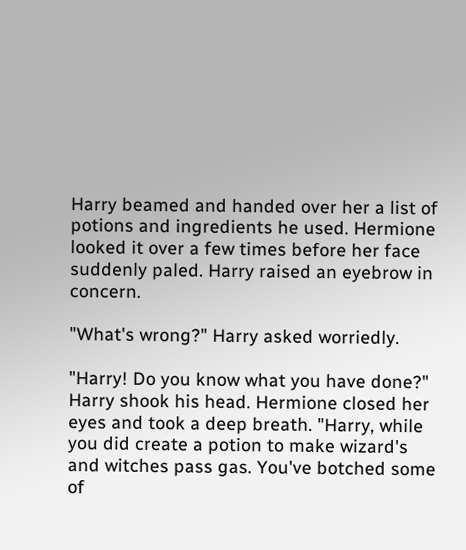Harry beamed and handed over her a list of potions and ingredients he used. Hermione looked it over a few times before her face suddenly paled. Harry raised an eyebrow in concern.

"What's wrong?" Harry asked worriedly.

"Harry! Do you know what you have done?" Harry shook his head. Hermione closed her eyes and took a deep breath. "Harry, while you did create a potion to make wizard's and witches pass gas. You've botched some of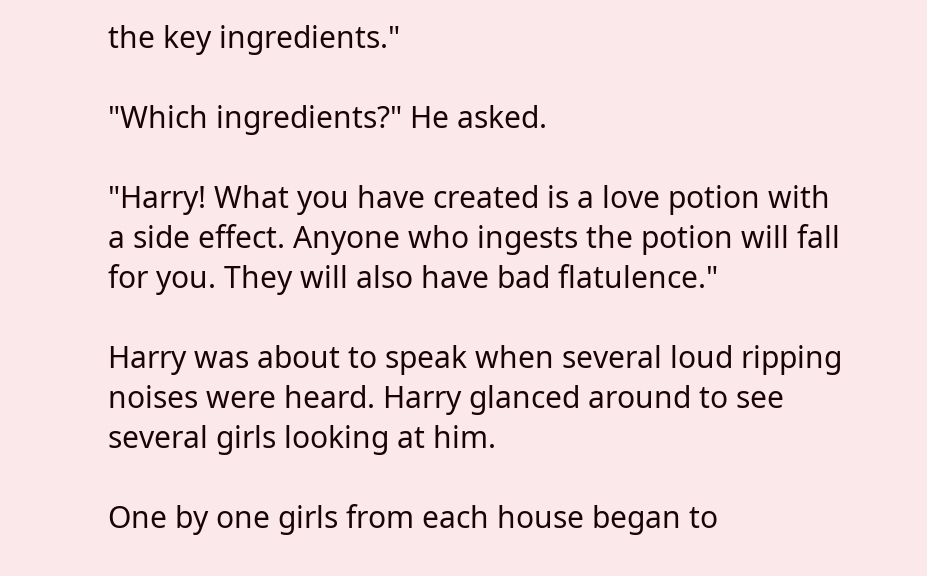the key ingredients."

"Which ingredients?" He asked.

"Harry! What you have created is a love potion with a side effect. Anyone who ingests the potion will fall for you. They will also have bad flatulence."

Harry was about to speak when several loud ripping noises were heard. Harry glanced around to see several girls looking at him.

One by one girls from each house began to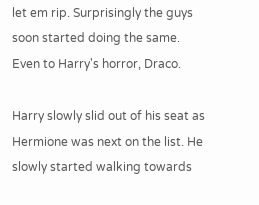let em rip. Surprisingly the guys soon started doing the same. Even to Harry's horror, Draco.

Harry slowly slid out of his seat as Hermione was next on the list. He slowly started walking towards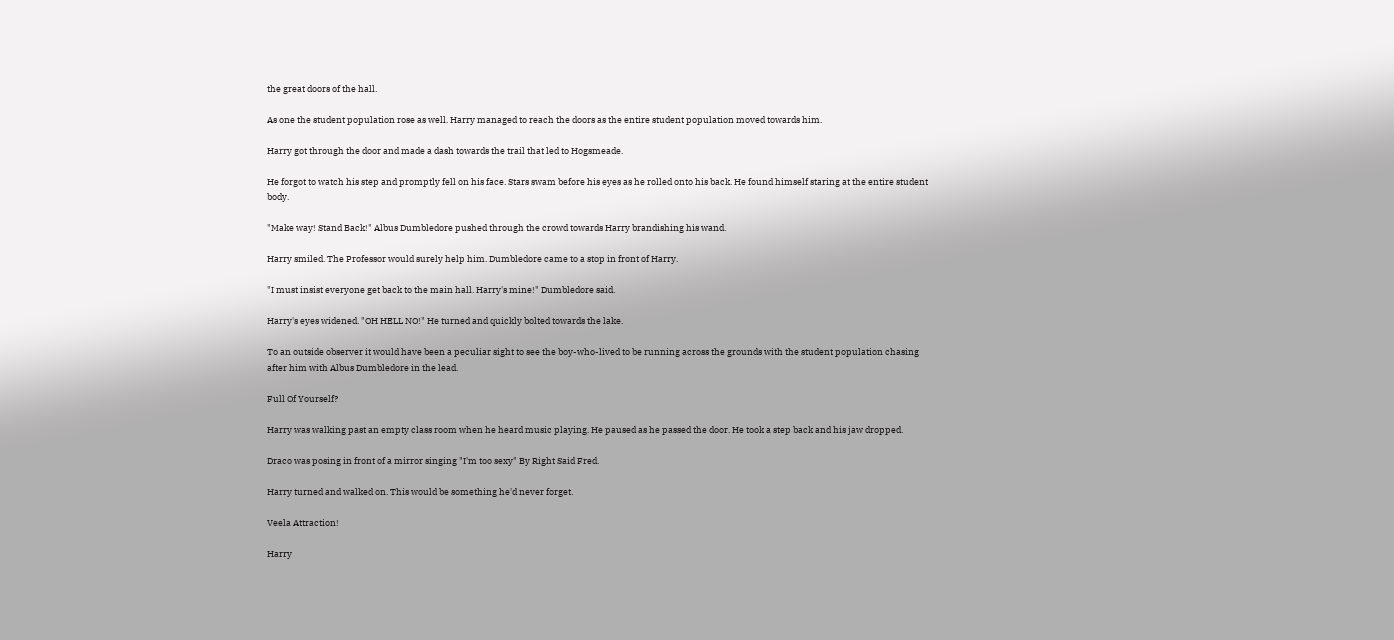the great doors of the hall.

As one the student population rose as well. Harry managed to reach the doors as the entire student population moved towards him.

Harry got through the door and made a dash towards the trail that led to Hogsmeade.

He forgot to watch his step and promptly fell on his face. Stars swam before his eyes as he rolled onto his back. He found himself staring at the entire student body.

"Make way! Stand Back!" Albus Dumbledore pushed through the crowd towards Harry brandishing his wand.

Harry smiled. The Professor would surely help him. Dumbledore came to a stop in front of Harry.

"I must insist everyone get back to the main hall. Harry's mine!" Dumbledore said.

Harry's eyes widened. "OH HELL NO!" He turned and quickly bolted towards the lake.

To an outside observer it would have been a peculiar sight to see the boy-who-lived to be running across the grounds with the student population chasing after him with Albus Dumbledore in the lead.

Full Of Yourself?

Harry was walking past an empty class room when he heard music playing. He paused as he passed the door. He took a step back and his jaw dropped.

Draco was posing in front of a mirror singing "I'm too sexy" By Right Said Fred.

Harry turned and walked on. This would be something he'd never forget.

Veela Attraction!

Harry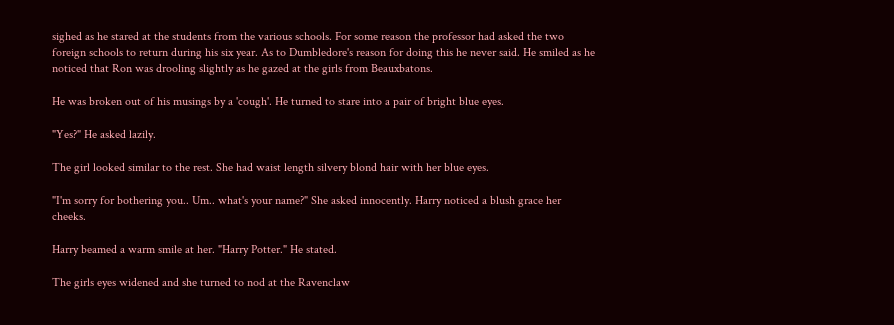sighed as he stared at the students from the various schools. For some reason the professor had asked the two foreign schools to return during his six year. As to Dumbledore's reason for doing this he never said. He smiled as he noticed that Ron was drooling slightly as he gazed at the girls from Beauxbatons.

He was broken out of his musings by a 'cough'. He turned to stare into a pair of bright blue eyes.

"Yes?" He asked lazily.

The girl looked similar to the rest. She had waist length silvery blond hair with her blue eyes.

"I'm sorry for bothering you.. Um.. what's your name?" She asked innocently. Harry noticed a blush grace her cheeks.

Harry beamed a warm smile at her. "Harry Potter." He stated.

The girls eyes widened and she turned to nod at the Ravenclaw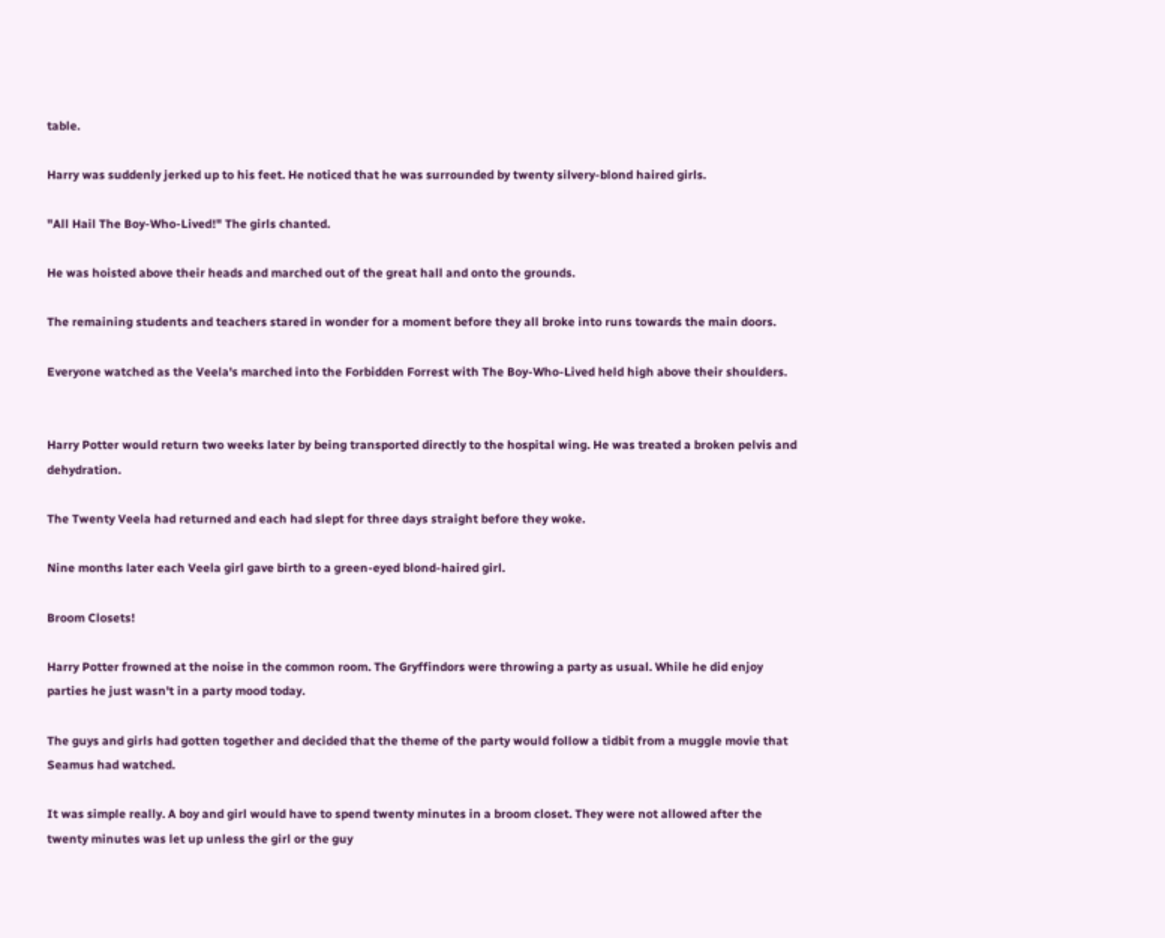table.

Harry was suddenly jerked up to his feet. He noticed that he was surrounded by twenty silvery-blond haired girls.

"All Hail The Boy-Who-Lived!" The girls chanted.

He was hoisted above their heads and marched out of the great hall and onto the grounds.

The remaining students and teachers stared in wonder for a moment before they all broke into runs towards the main doors.

Everyone watched as the Veela's marched into the Forbidden Forrest with The Boy-Who-Lived held high above their shoulders.


Harry Potter would return two weeks later by being transported directly to the hospital wing. He was treated a broken pelvis and dehydration.

The Twenty Veela had returned and each had slept for three days straight before they woke.

Nine months later each Veela girl gave birth to a green-eyed blond-haired girl.

Broom Closets!

Harry Potter frowned at the noise in the common room. The Gryffindors were throwing a party as usual. While he did enjoy parties he just wasn't in a party mood today.

The guys and girls had gotten together and decided that the theme of the party would follow a tidbit from a muggle movie that Seamus had watched.

It was simple really. A boy and girl would have to spend twenty minutes in a broom closet. They were not allowed after the twenty minutes was let up unless the girl or the guy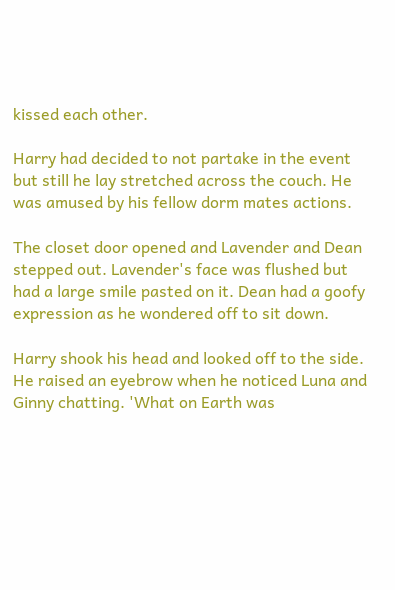kissed each other.

Harry had decided to not partake in the event but still he lay stretched across the couch. He was amused by his fellow dorm mates actions.

The closet door opened and Lavender and Dean stepped out. Lavender's face was flushed but had a large smile pasted on it. Dean had a goofy expression as he wondered off to sit down.

Harry shook his head and looked off to the side. He raised an eyebrow when he noticed Luna and Ginny chatting. 'What on Earth was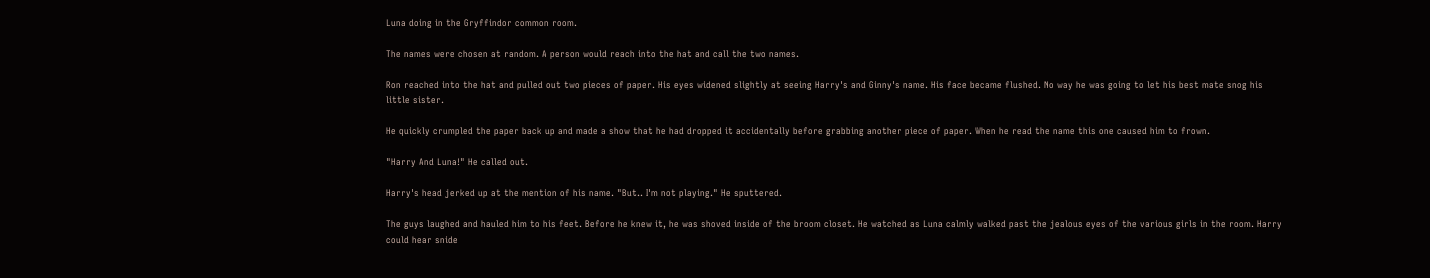Luna doing in the Gryffindor common room.

The names were chosen at random. A person would reach into the hat and call the two names.

Ron reached into the hat and pulled out two pieces of paper. His eyes widened slightly at seeing Harry's and Ginny's name. His face became flushed. No way he was going to let his best mate snog his little sister.

He quickly crumpled the paper back up and made a show that he had dropped it accidentally before grabbing another piece of paper. When he read the name this one caused him to frown.

"Harry And Luna!" He called out.

Harry's head jerked up at the mention of his name. "But.. I'm not playing." He sputtered.

The guys laughed and hauled him to his feet. Before he knew it, he was shoved inside of the broom closet. He watched as Luna calmly walked past the jealous eyes of the various girls in the room. Harry could hear snide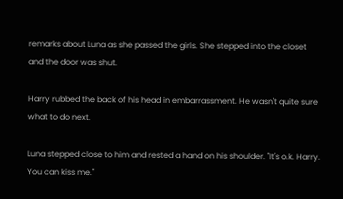remarks about Luna as she passed the girls. She stepped into the closet and the door was shut.

Harry rubbed the back of his head in embarrassment. He wasn't quite sure what to do next.

Luna stepped close to him and rested a hand on his shoulder. "It's o.k. Harry. You can kiss me."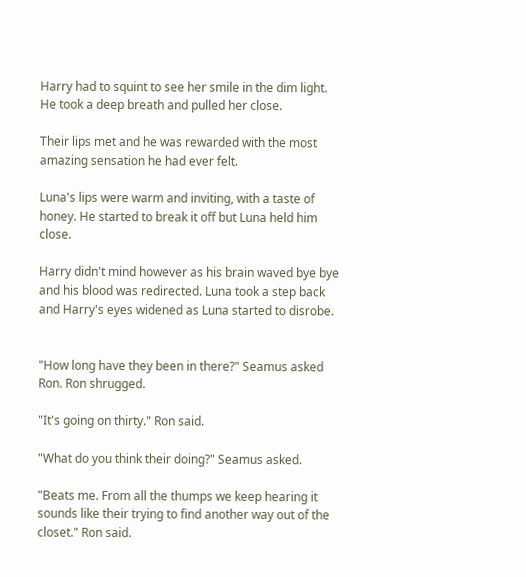Harry had to squint to see her smile in the dim light. He took a deep breath and pulled her close.

Their lips met and he was rewarded with the most amazing sensation he had ever felt.

Luna's lips were warm and inviting, with a taste of honey. He started to break it off but Luna held him close.

Harry didn't mind however as his brain waved bye bye and his blood was redirected. Luna took a step back and Harry's eyes widened as Luna started to disrobe.


"How long have they been in there?" Seamus asked Ron. Ron shrugged.

"It's going on thirty." Ron said.

"What do you think their doing?" Seamus asked.

"Beats me. From all the thumps we keep hearing it sounds like their trying to find another way out of the closet." Ron said.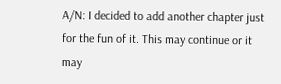A/N: I decided to add another chapter just for the fun of it. This may continue or it may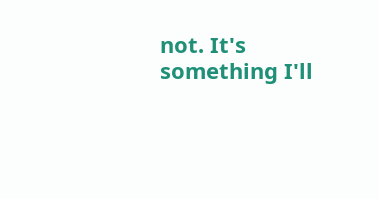not. It's something I'll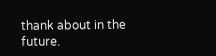thank about in the future.